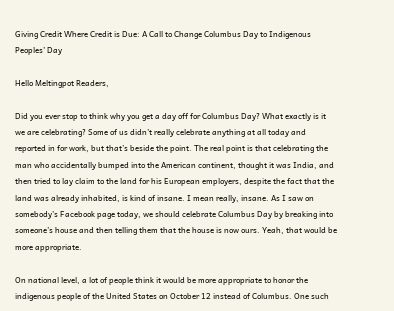Giving Credit Where Credit is Due: A Call to Change Columbus Day to Indigenous Peoples’ Day

Hello Meltingpot Readers,

Did you ever stop to think why you get a day off for Columbus Day? What exactly is it we are celebrating? Some of us didn’t really celebrate anything at all today and reported in for work, but that’s beside the point. The real point is that celebrating the man who accidentally bumped into the American continent, thought it was India, and then tried to lay claim to the land for his European employers, despite the fact that the land was already inhabited, is kind of insane. I mean really, insane. As I saw on somebody’s Facebook page today, we should celebrate Columbus Day by breaking into someone’s house and then telling them that the house is now ours. Yeah, that would be more appropriate.

On national level, a lot of people think it would be more appropriate to honor the indigenous people of the United States on October 12 instead of Columbus. One such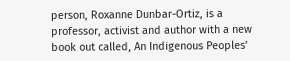person, Roxanne Dunbar-Ortiz, is a professor, activist and author with a new book out called, An Indigenous Peoples’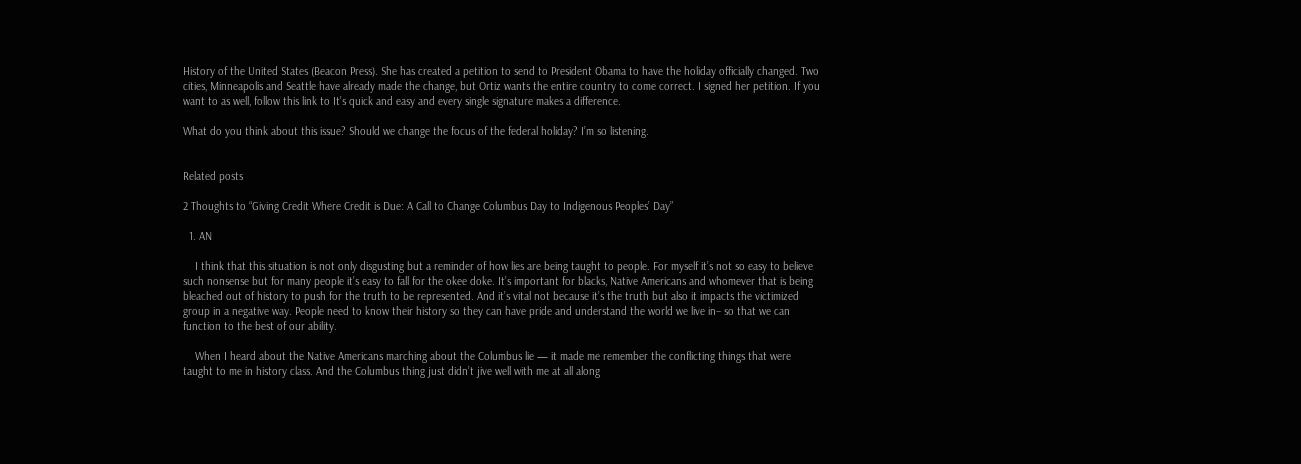History of the United States (Beacon Press). She has created a petition to send to President Obama to have the holiday officially changed. Two cities, Minneapolis and Seattle have already made the change, but Ortiz wants the entire country to come correct. I signed her petition. If you want to as well, follow this link to It’s quick and easy and every single signature makes a difference.

What do you think about this issue? Should we change the focus of the federal holiday? I’m so listening.


Related posts

2 Thoughts to “Giving Credit Where Credit is Due: A Call to Change Columbus Day to Indigenous Peoples’ Day”

  1. AN

    I think that this situation is not only disgusting but a reminder of how lies are being taught to people. For myself it’s not so easy to believe such nonsense but for many people it’s easy to fall for the okee doke. It’s important for blacks, Native Americans and whomever that is being bleached out of history to push for the truth to be represented. And it’s vital not because it’s the truth but also it impacts the victimized group in a negative way. People need to know their history so they can have pride and understand the world we live in– so that we can function to the best of our ability.

    When I heard about the Native Americans marching about the Columbus lie — it made me remember the conflicting things that were taught to me in history class. And the Columbus thing just didn’t jive well with me at all along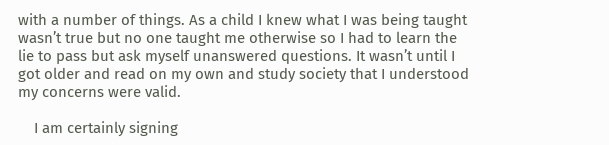with a number of things. As a child I knew what I was being taught wasn’t true but no one taught me otherwise so I had to learn the lie to pass but ask myself unanswered questions. It wasn’t until I got older and read on my own and study society that I understood my concerns were valid.

    I am certainly signing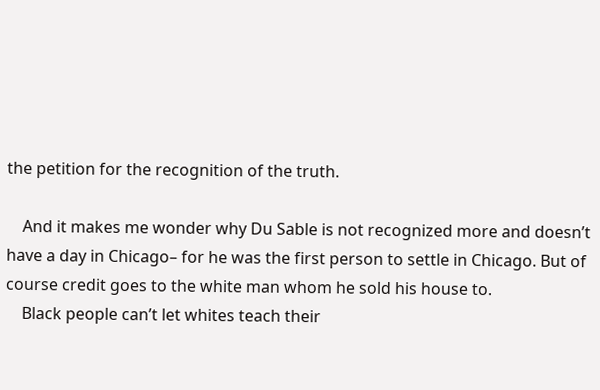the petition for the recognition of the truth.

    And it makes me wonder why Du Sable is not recognized more and doesn’t have a day in Chicago– for he was the first person to settle in Chicago. But of course credit goes to the white man whom he sold his house to.
    Black people can’t let whites teach their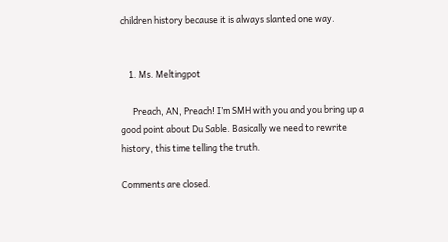children history because it is always slanted one way.


    1. Ms. Meltingpot

      Preach, AN, Preach! I’m SMH with you and you bring up a good point about Du Sable. Basically we need to rewrite history, this time telling the truth.

Comments are closed.